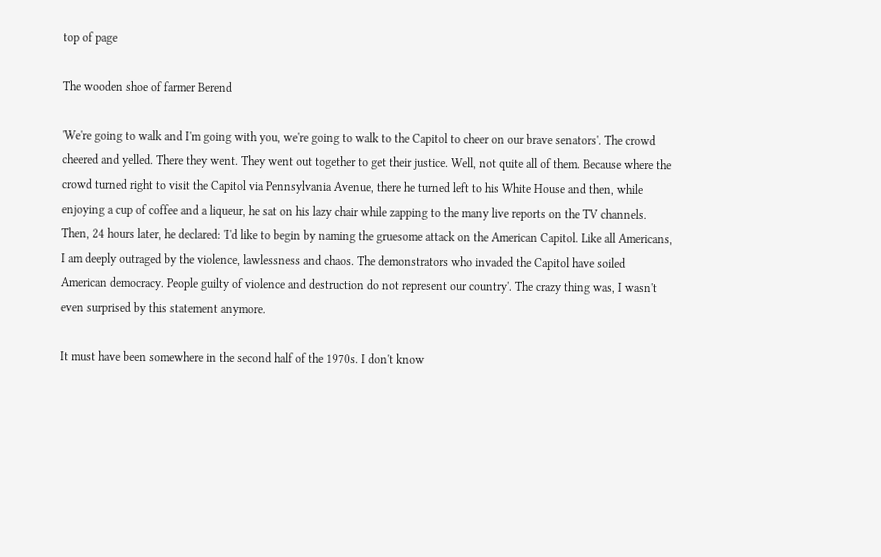top of page

The wooden shoe of farmer Berend

'We're going to walk and I'm going with you, we're going to walk to the Capitol to cheer on our brave senators'. The crowd cheered and yelled. There they went. They went out together to get their justice. Well, not quite all of them. Because where the crowd turned right to visit the Capitol via Pennsylvania Avenue, there he turned left to his White House and then, while enjoying a cup of coffee and a liqueur, he sat on his lazy chair while zapping to the many live reports on the TV channels. Then, 24 hours later, he declared: 'I'd like to begin by naming the gruesome attack on the American Capitol. Like all Americans, I am deeply outraged by the violence, lawlessness and chaos. The demonstrators who invaded the Capitol have soiled American democracy. People guilty of violence and destruction do not represent our country'. The crazy thing was, I wasn't even surprised by this statement anymore.

It must have been somewhere in the second half of the 1970s. I don't know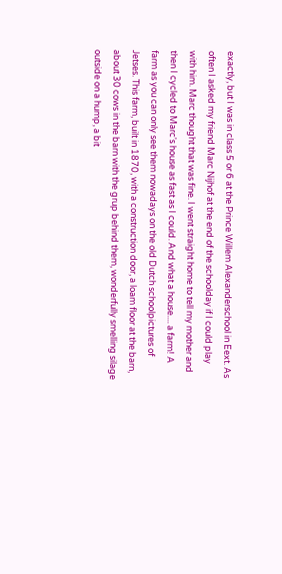exactly, but I was in class 5 or 6 at the Prince Willem Alexanderschool in Eext. As often I asked my friend Marc Nijhof at the end of the schoolday if I could play with him. Marc thought that was fine. I went straight home to tell my mother and then I cycled to Marc's house as fast as I could. And what a house.... a farm! A farm as you can only see them nowadays on the old Dutch schoolpictures of Jetses. This farm, built in 1870, with a construction door, a loam floor at the barn, about 30 cows in the barn with the grup behind them, wonderfully smelling silage outside on a hump, a bit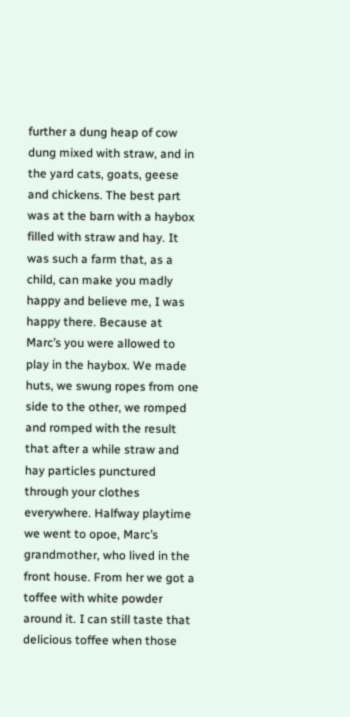further a dung heap of cow dung mixed with straw, and in the yard cats, goats, geese and chickens. The best part was at the barn with a haybox filled with straw and hay. It was such a farm that, as a child, can make you madly happy and believe me, I was happy there. Because at Marc’s you were allowed to play in the haybox. We made huts, we swung ropes from one side to the other, we romped and romped with the result that after a while straw and hay particles punctured through your clothes everywhere. Halfway playtime we went to opoe, Marc’s grandmother, who lived in the front house. From her we got a toffee with white powder around it. I can still taste that delicious toffee when those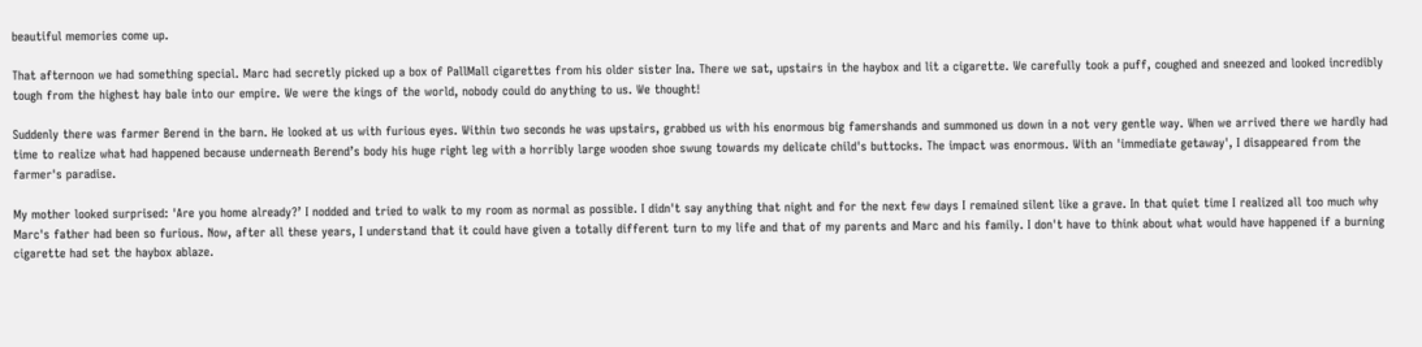beautiful memories come up.

That afternoon we had something special. Marc had secretly picked up a box of PallMall cigarettes from his older sister Ina. There we sat, upstairs in the haybox and lit a cigarette. We carefully took a puff, coughed and sneezed and looked incredibly tough from the highest hay bale into our empire. We were the kings of the world, nobody could do anything to us. We thought!

Suddenly there was farmer Berend in the barn. He looked at us with furious eyes. Within two seconds he was upstairs, grabbed us with his enormous big famershands and summoned us down in a not very gentle way. When we arrived there we hardly had time to realize what had happened because underneath Berend’s body his huge right leg with a horribly large wooden shoe swung towards my delicate child's buttocks. The impact was enormous. With an 'immediate getaway', I disappeared from the farmer's paradise.

My mother looked surprised: 'Are you home already?’ I nodded and tried to walk to my room as normal as possible. I didn't say anything that night and for the next few days I remained silent like a grave. In that quiet time I realized all too much why Marc's father had been so furious. Now, after all these years, I understand that it could have given a totally different turn to my life and that of my parents and Marc and his family. I don't have to think about what would have happened if a burning cigarette had set the haybox ablaze.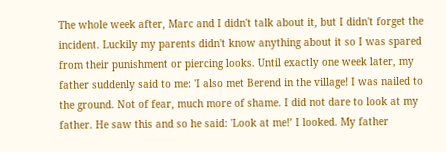The whole week after, Marc and I didn't talk about it, but I didn't forget the incident. Luckily my parents didn't know anything about it so I was spared from their punishment or piercing looks. Until exactly one week later, my father suddenly said to me: 'I also met Berend in the village! I was nailed to the ground. Not of fear, much more of shame. I did not dare to look at my father. He saw this and so he said: 'Look at me!’ I looked. My father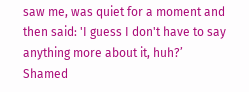saw me, was quiet for a moment and then said: 'I guess I don't have to say anything more about it, huh?’ Shamed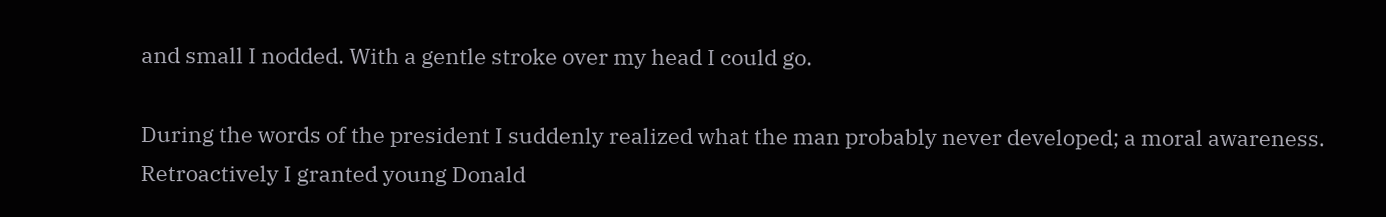and small I nodded. With a gentle stroke over my head I could go.

During the words of the president I suddenly realized what the man probably never developed; a moral awareness. Retroactively I granted young Donald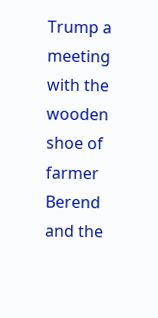Trump a meeting with the wooden shoe of farmer Berend and the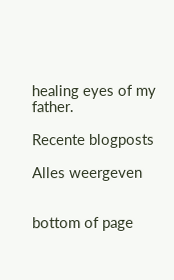healing eyes of my father.

Recente blogposts

Alles weergeven


bottom of page